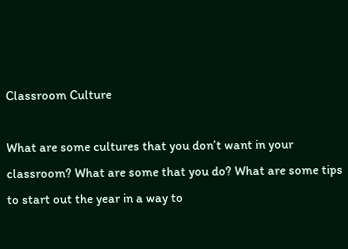Classroom Culture

What are some cultures that you don’t want in your classroom? What are some that you do? What are some tips to start out the year in a way to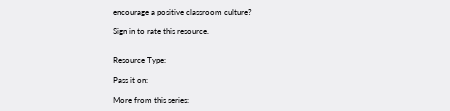encourage a positive classroom culture?

Sign in to rate this resource.


Resource Type:

Pass it on:

More from this series: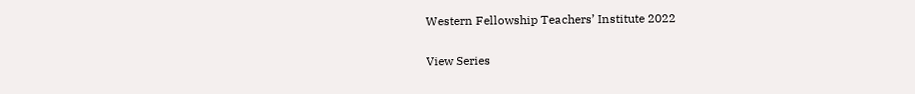Western Fellowship Teachers’ Institute 2022

View Series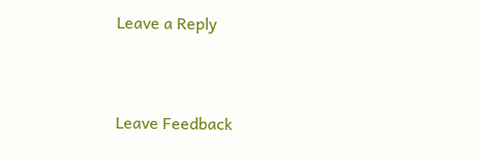Leave a Reply


Leave Feedback